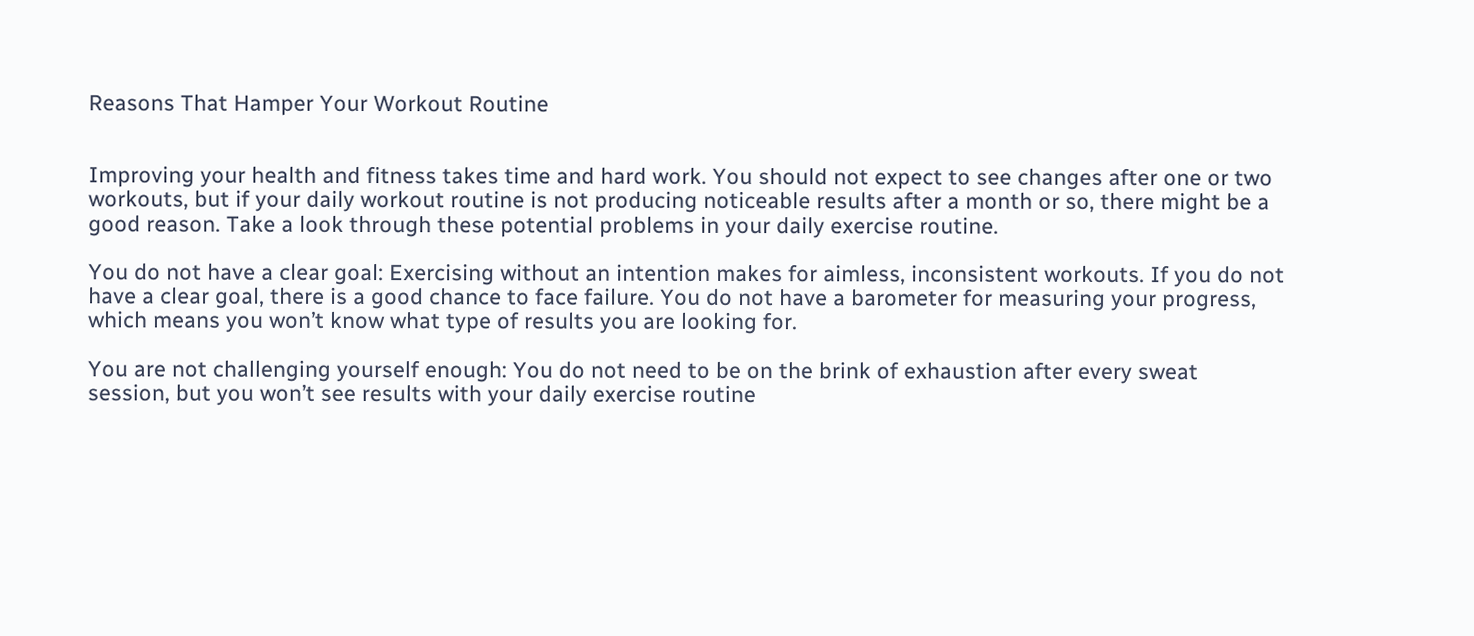Reasons That Hamper Your Workout Routine


Improving your health and fitness takes time and hard work. You should not expect to see changes after one or two workouts, but if your daily workout routine is not producing noticeable results after a month or so, there might be a good reason. Take a look through these potential problems in your daily exercise routine.

You do not have a clear goal: Exercising without an intention makes for aimless, inconsistent workouts. If you do not have a clear goal, there is a good chance to face failure. You do not have a barometer for measuring your progress, which means you won’t know what type of results you are looking for.

You are not challenging yourself enough: You do not need to be on the brink of exhaustion after every sweat session, but you won’t see results with your daily exercise routine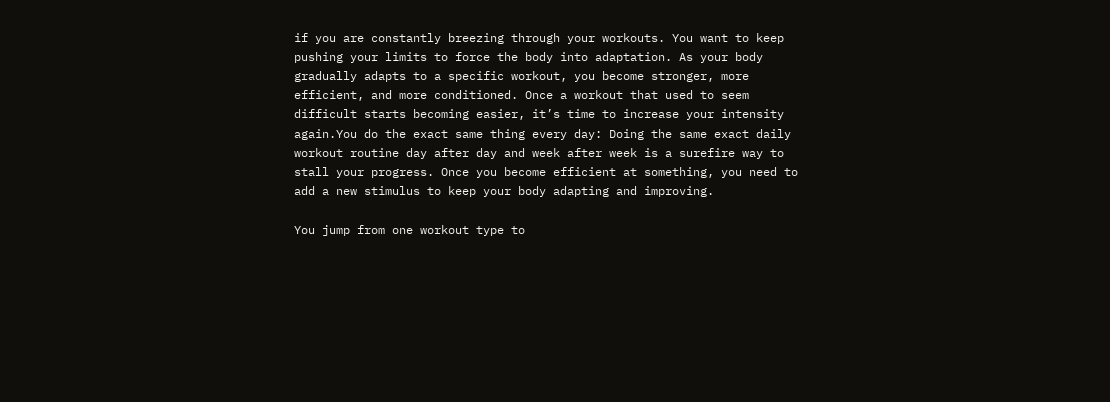if you are constantly breezing through your workouts. You want to keep pushing your limits to force the body into adaptation. As your body gradually adapts to a specific workout, you become stronger, more efficient, and more conditioned. Once a workout that used to seem difficult starts becoming easier, it’s time to increase your intensity again.You do the exact same thing every day: Doing the same exact daily workout routine day after day and week after week is a surefire way to stall your progress. Once you become efficient at something, you need to add a new stimulus to keep your body adapting and improving.

You jump from one workout type to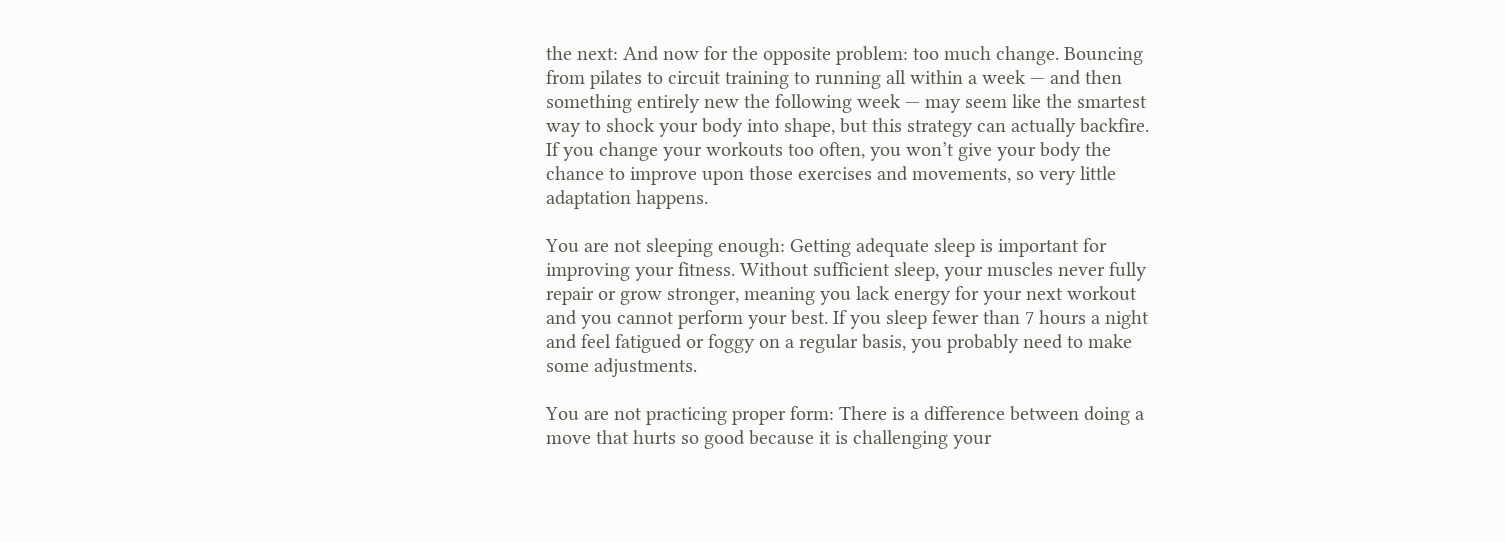the next: And now for the opposite problem: too much change. Bouncing from pilates to circuit training to running all within a week — and then something entirely new the following week — may seem like the smartest way to shock your body into shape, but this strategy can actually backfire. If you change your workouts too often, you won’t give your body the chance to improve upon those exercises and movements, so very little adaptation happens.

You are not sleeping enough: Getting adequate sleep is important for improving your fitness. Without sufficient sleep, your muscles never fully repair or grow stronger, meaning you lack energy for your next workout and you cannot perform your best. If you sleep fewer than 7 hours a night and feel fatigued or foggy on a regular basis, you probably need to make some adjustments.

You are not practicing proper form: There is a difference between doing a move that hurts so good because it is challenging your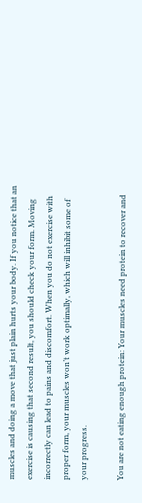muscles and doing a move that just plain hurts your body. If you notice that an exercise is causing that second result, you should check your form. Moving incorrectly can lead to pains and discomfort. When you do not exercise with proper form, your muscles won’t work optimally, which will inhibit some of your progress.

You are not eating enough protein: Your muscles need protein to recover and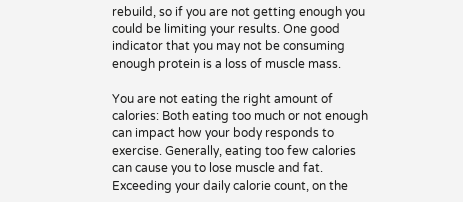rebuild, so if you are not getting enough you could be limiting your results. One good indicator that you may not be consuming enough protein is a loss of muscle mass.

You are not eating the right amount of calories: Both eating too much or not enough can impact how your body responds to exercise. Generally, eating too few calories can cause you to lose muscle and fat. Exceeding your daily calorie count, on the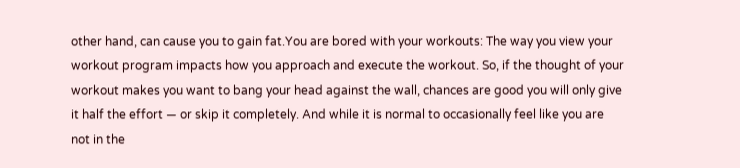other hand, can cause you to gain fat.You are bored with your workouts: The way you view your workout program impacts how you approach and execute the workout. So, if the thought of your workout makes you want to bang your head against the wall, chances are good you will only give it half the effort — or skip it completely. And while it is normal to occasionally feel like you are not in the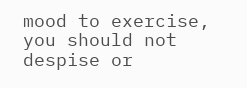mood to exercise, you should not despise or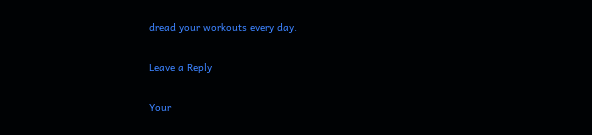dread your workouts every day.

Leave a Reply

Your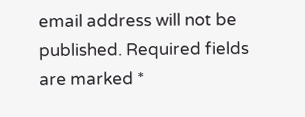email address will not be published. Required fields are marked *